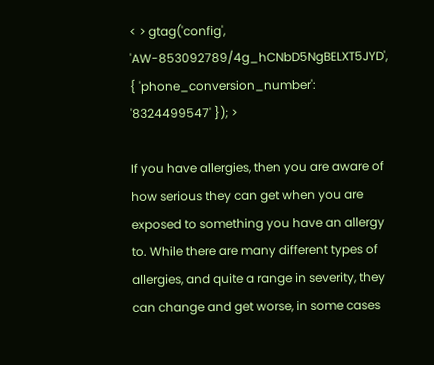< > gtag('config', 'AW-853092789/4g_hCNbD5NgBELXT5JYD', { 'phone_conversion_number': '8324499547' }); >

If you have allergies, then you are aware of how serious they can get when you are exposed to something you have an allergy to. While there are many different types of allergies, and quite a range in severity, they can change and get worse, in some cases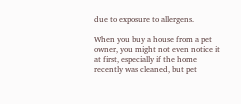due to exposure to allergens.

When you buy a house from a pet owner, you might not even notice it at first, especially if the home recently was cleaned, but pet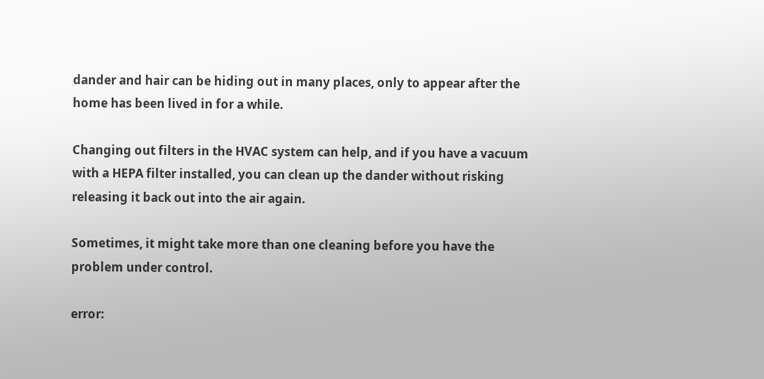dander and hair can be hiding out in many places, only to appear after the home has been lived in for a while.

Changing out filters in the HVAC system can help, and if you have a vacuum with a HEPA filter installed, you can clean up the dander without risking releasing it back out into the air again.

Sometimes, it might take more than one cleaning before you have the problem under control.

error: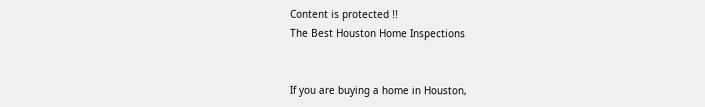Content is protected !!
The Best Houston Home Inspections


If you are buying a home in Houston,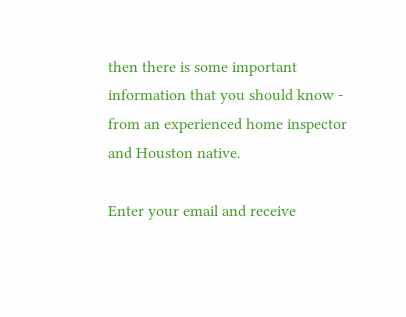then there is some important information that you should know - from an experienced home inspector and Houston native.

Enter your email and receive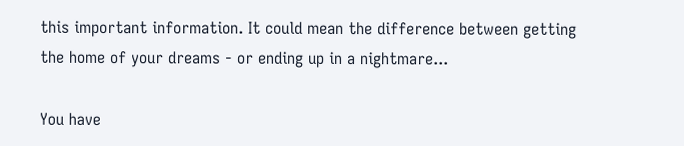this important information. It could mean the difference between getting the home of your dreams - or ending up in a nightmare...

You have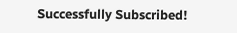Successfully Subscribed!